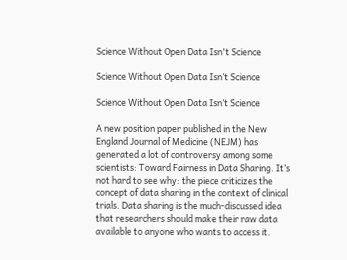Science Without Open Data Isn't Science

Science Without Open Data Isn’t Science

Science Without Open Data Isn’t Science

A new position paper published in the New England Journal of Medicine (NEJM) has generated a lot of controversy among some scientists: Toward Fairness in Data Sharing. It’s not hard to see why: the piece criticizes the concept of data sharing in the context of clinical trials. Data sharing is the much-discussed idea that researchers should make their raw data available to anyone who wants to access it.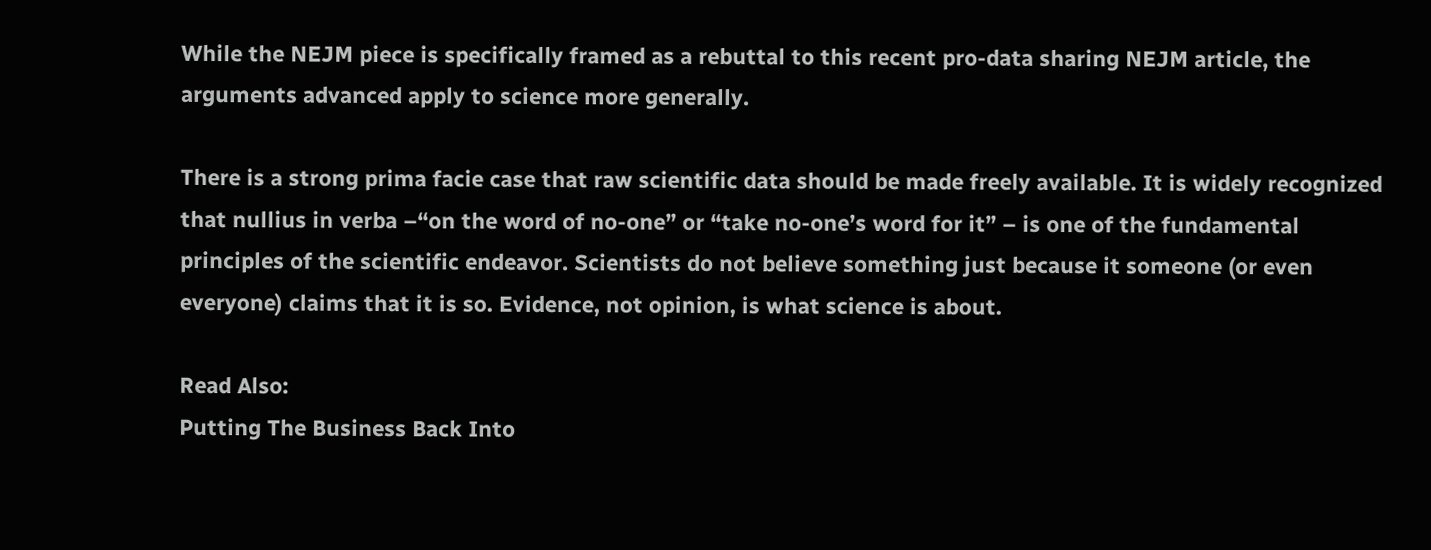While the NEJM piece is specifically framed as a rebuttal to this recent pro-data sharing NEJM article, the arguments advanced apply to science more generally.

There is a strong prima facie case that raw scientific data should be made freely available. It is widely recognized that nullius in verba –“on the word of no-one” or “take no-one’s word for it” – is one of the fundamental principles of the scientific endeavor. Scientists do not believe something just because it someone (or even everyone) claims that it is so. Evidence, not opinion, is what science is about.

Read Also:
Putting The Business Back Into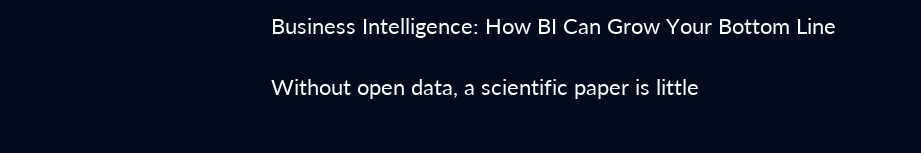Business Intelligence: How BI Can Grow Your Bottom Line

Without open data, a scientific paper is little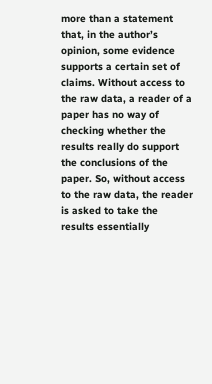more than a statement that, in the author’s opinion, some evidence supports a certain set of claims. Without access to the raw data, a reader of a paper has no way of checking whether the results really do support the conclusions of the paper. So, without access to the raw data, the reader is asked to take the results essentially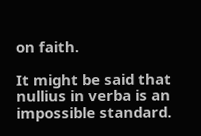on faith.

It might be said that nullius in verba is an impossible standard.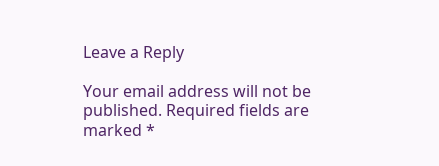Leave a Reply

Your email address will not be published. Required fields are marked *